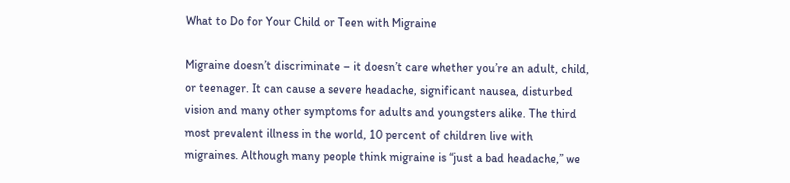What to Do for Your Child or Teen with Migraine

Migraine doesn’t discriminate – it doesn’t care whether you’re an adult, child, or teenager. It can cause a severe headache, significant nausea, disturbed vision and many other symptoms for adults and youngsters alike. The third most prevalent illness in the world, 10 percent of children live with migraines. Although many people think migraine is “just a bad headache,” we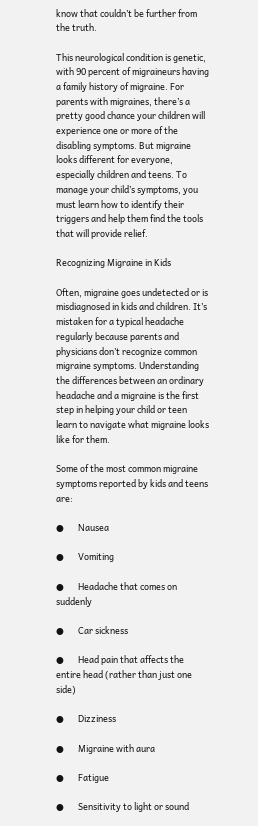know that couldn’t be further from the truth.

This neurological condition is genetic, with 90 percent of migraineurs having a family history of migraine. For parents with migraines, there’s a pretty good chance your children will experience one or more of the disabling symptoms. But migraine looks different for everyone, especially children and teens. To manage your child’s symptoms, you must learn how to identify their triggers and help them find the tools that will provide relief.

Recognizing Migraine in Kids

Often, migraine goes undetected or is misdiagnosed in kids and children. It’s mistaken for a typical headache regularly because parents and physicians don’t recognize common migraine symptoms. Understanding the differences between an ordinary headache and a migraine is the first step in helping your child or teen learn to navigate what migraine looks like for them.

Some of the most common migraine symptoms reported by kids and teens are:

●       Nausea

●       Vomiting

●       Headache that comes on suddenly

●       Car sickness

●       Head pain that affects the entire head (rather than just one side)

●       Dizziness

●       Migraine with aura

●       Fatigue

●       Sensitivity to light or sound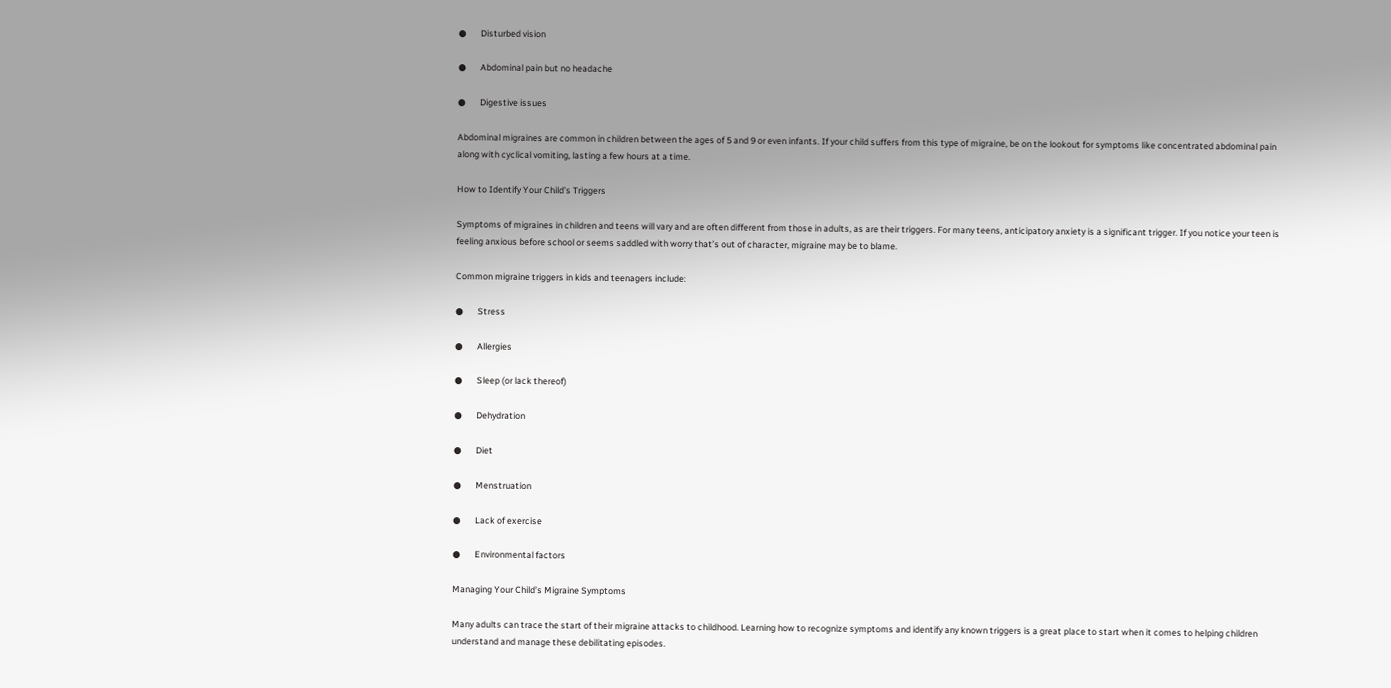●       Disturbed vision

●       Abdominal pain but no headache

●       Digestive issues

Abdominal migraines are common in children between the ages of 5 and 9 or even infants. If your child suffers from this type of migraine, be on the lookout for symptoms like concentrated abdominal pain along with cyclical vomiting, lasting a few hours at a time.

How to Identify Your Child’s Triggers

Symptoms of migraines in children and teens will vary and are often different from those in adults, as are their triggers. For many teens, anticipatory anxiety is a significant trigger. If you notice your teen is feeling anxious before school or seems saddled with worry that’s out of character, migraine may be to blame.

Common migraine triggers in kids and teenagers include:

●       Stress

●       Allergies

●       Sleep (or lack thereof)

●       Dehydration

●       Diet

●       Menstruation

●       Lack of exercise

●       Environmental factors

Managing Your Child’s Migraine Symptoms

Many adults can trace the start of their migraine attacks to childhood. Learning how to recognize symptoms and identify any known triggers is a great place to start when it comes to helping children understand and manage these debilitating episodes.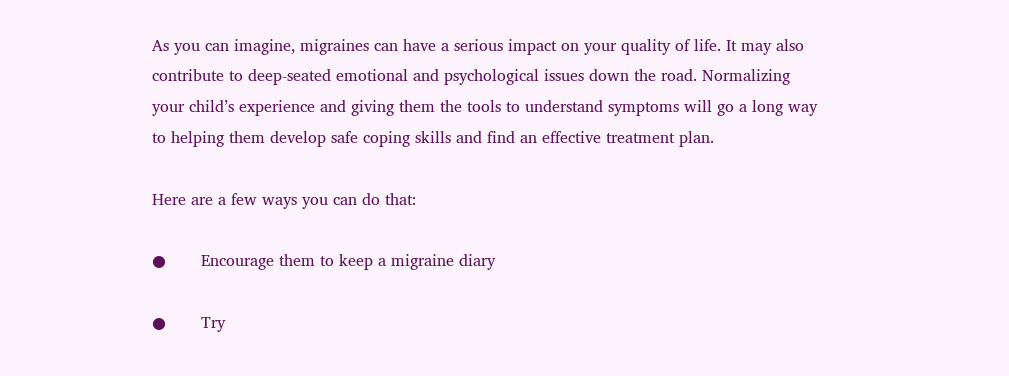As you can imagine, migraines can have a serious impact on your quality of life. It may also contribute to deep-seated emotional and psychological issues down the road. Normalizing your child’s experience and giving them the tools to understand symptoms will go a long way to helping them develop safe coping skills and find an effective treatment plan.

Here are a few ways you can do that:

●       Encourage them to keep a migraine diary

●       Try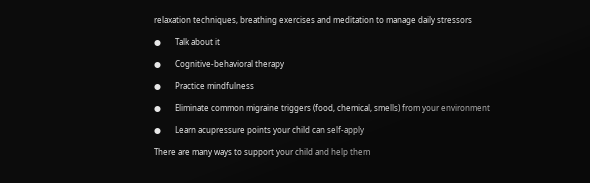relaxation techniques, breathing exercises and meditation to manage daily stressors

●       Talk about it

●       Cognitive-behavioral therapy

●       Practice mindfulness

●       Eliminate common migraine triggers (food, chemical, smells) from your environment

●       Learn acupressure points your child can self-apply

There are many ways to support your child and help them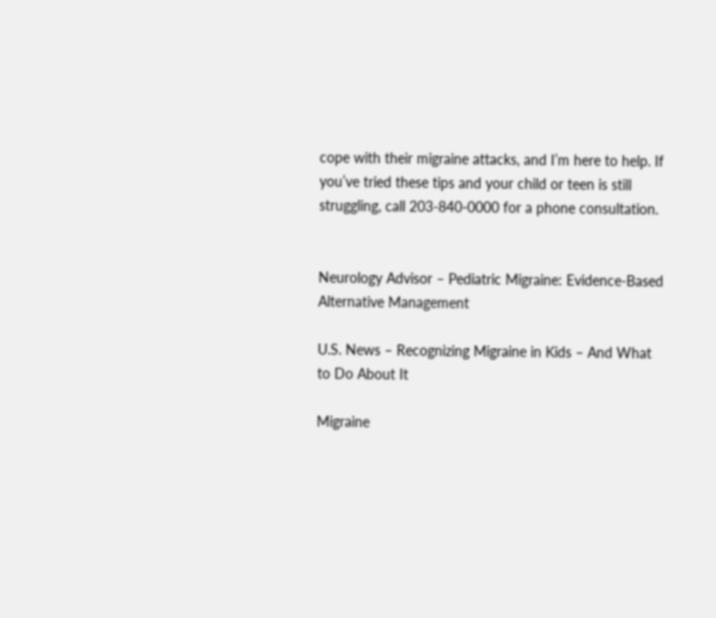cope with their migraine attacks, and I’m here to help. If you’ve tried these tips and your child or teen is still struggling, call 203-840-0000 for a phone consultation.


Neurology Advisor – Pediatric Migraine: Evidence-Based Alternative Management

U.S. News – Recognizing Migraine in Kids – And What to Do About It

Migraine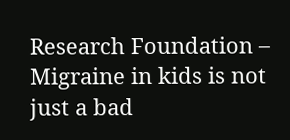Research Foundation – Migraine in kids is not just a bad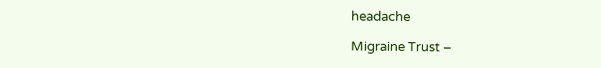headache

Migraine Trust –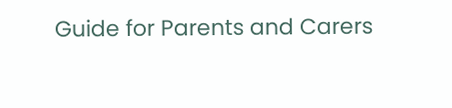Guide for Parents and Carers